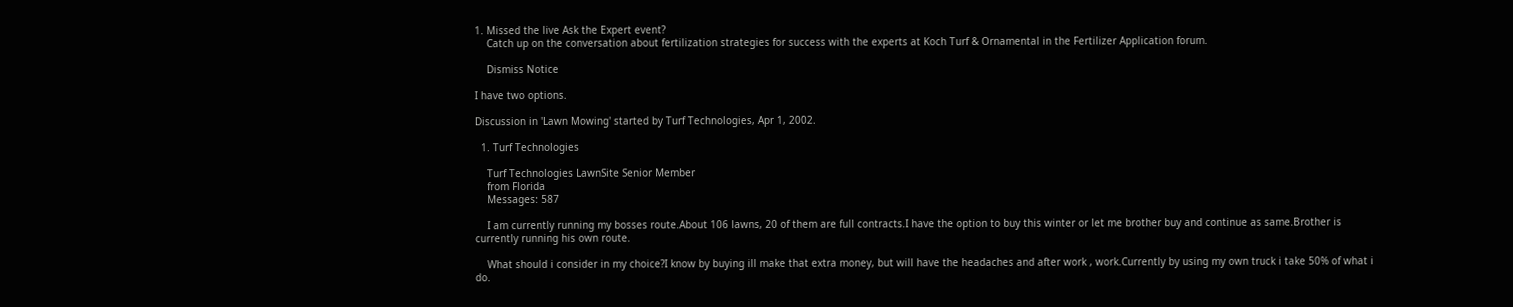1. Missed the live Ask the Expert event?
    Catch up on the conversation about fertilization strategies for success with the experts at Koch Turf & Ornamental in the Fertilizer Application forum.

    Dismiss Notice

I have two options.

Discussion in 'Lawn Mowing' started by Turf Technologies, Apr 1, 2002.

  1. Turf Technologies

    Turf Technologies LawnSite Senior Member
    from Florida
    Messages: 587

    I am currently running my bosses route.About 106 lawns, 20 of them are full contracts.I have the option to buy this winter or let me brother buy and continue as same.Brother is currently running his own route.

    What should i consider in my choice?I know by buying ill make that extra money, but will have the headaches and after work , work.Currently by using my own truck i take 50% of what i do.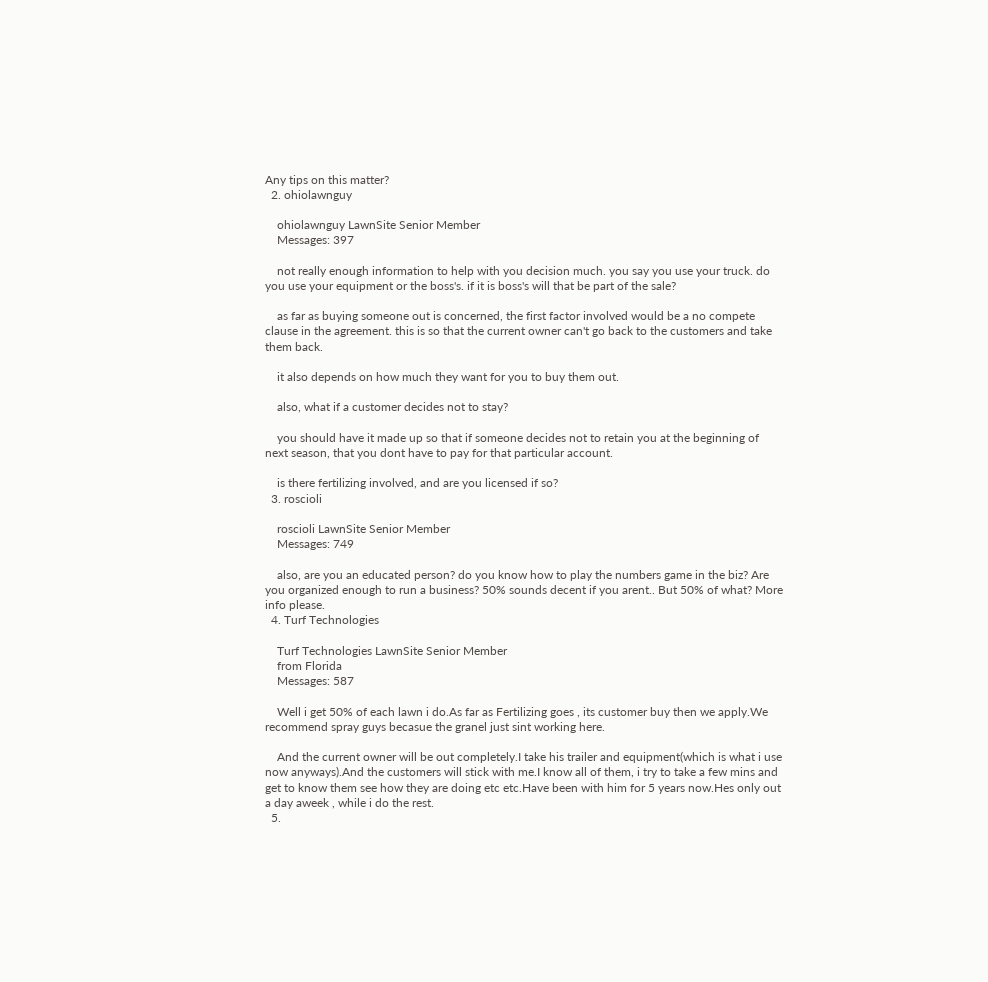Any tips on this matter?
  2. ohiolawnguy

    ohiolawnguy LawnSite Senior Member
    Messages: 397

    not really enough information to help with you decision much. you say you use your truck. do you use your equipment or the boss's. if it is boss's will that be part of the sale?

    as far as buying someone out is concerned, the first factor involved would be a no compete clause in the agreement. this is so that the current owner can't go back to the customers and take them back.

    it also depends on how much they want for you to buy them out.

    also, what if a customer decides not to stay?

    you should have it made up so that if someone decides not to retain you at the beginning of next season, that you dont have to pay for that particular account.

    is there fertilizing involved, and are you licensed if so?
  3. roscioli

    roscioli LawnSite Senior Member
    Messages: 749

    also, are you an educated person? do you know how to play the numbers game in the biz? Are you organized enough to run a business? 50% sounds decent if you arent.. But 50% of what? More info please.
  4. Turf Technologies

    Turf Technologies LawnSite Senior Member
    from Florida
    Messages: 587

    Well i get 50% of each lawn i do.As far as Fertilizing goes , its customer buy then we apply.We recommend spray guys becasue the granel just sint working here.

    And the current owner will be out completely.I take his trailer and equipment(which is what i use now anyways).And the customers will stick with me.I know all of them, i try to take a few mins and get to know them see how they are doing etc etc.Have been with him for 5 years now.Hes only out a day aweek , while i do the rest.
  5.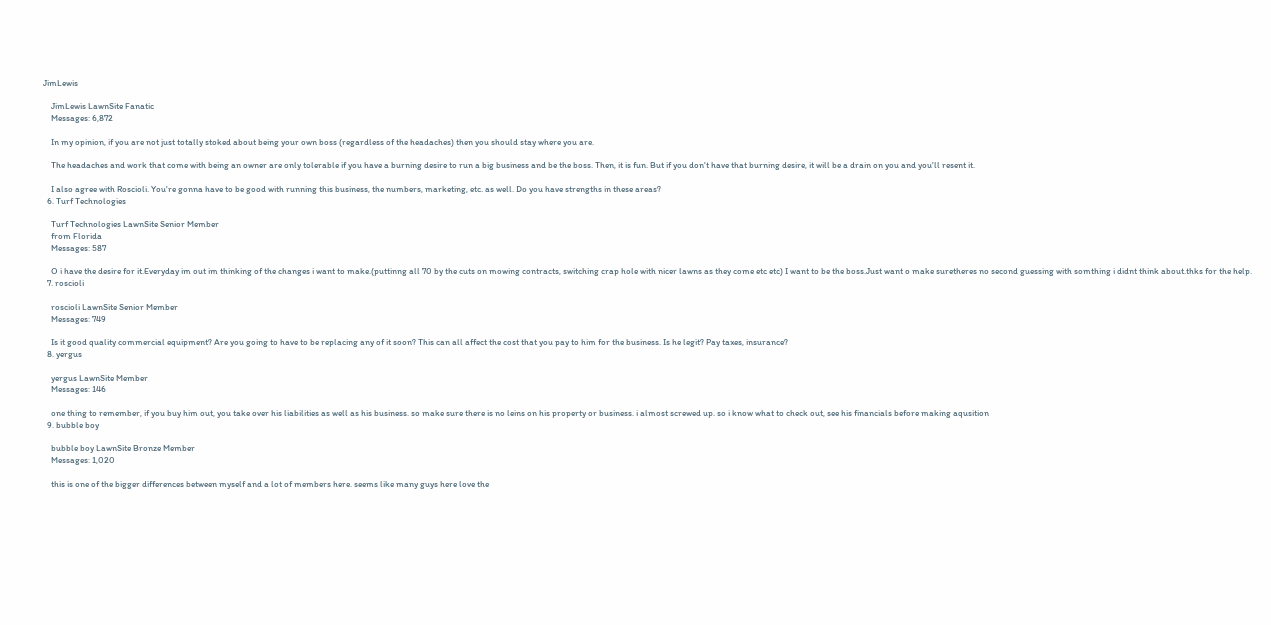JimLewis

    JimLewis LawnSite Fanatic
    Messages: 6,872

    In my opinion, if you are not just totally stoked about being your own boss (regardless of the headaches) then you should stay where you are.

    The headaches and work that come with being an owner are only tolerable if you have a burning desire to run a big business and be the boss. Then, it is fun. But if you don't have that burning desire, it will be a drain on you and you'll resent it.

    I also agree with Roscioli. You're gonna have to be good with running this business, the numbers, marketing, etc. as well. Do you have strengths in these areas?
  6. Turf Technologies

    Turf Technologies LawnSite Senior Member
    from Florida
    Messages: 587

    O i have the desire for it.Everyday im out im thinking of the changes i want to make.(puttinng all 70 by the cuts on mowing contracts, switching crap hole with nicer lawns as they come etc etc) I want to be the boss.Just want o make suretheres no second guessing with somthing i didnt think about.thks for the help.
  7. roscioli

    roscioli LawnSite Senior Member
    Messages: 749

    Is it good quality commercial equipment? Are you going to have to be replacing any of it soon? This can all affect the cost that you pay to him for the business. Is he legit? Pay taxes, insurance?
  8. yergus

    yergus LawnSite Member
    Messages: 146

    one thing to remember, if you buy him out, you take over his liabilities as well as his business. so make sure there is no leins on his property or business. i almost screwed up. so i know what to check out, see his financials before making aqusition
  9. bubble boy

    bubble boy LawnSite Bronze Member
    Messages: 1,020

    this is one of the bigger differences between myself and a lot of members here. seems like many guys here love the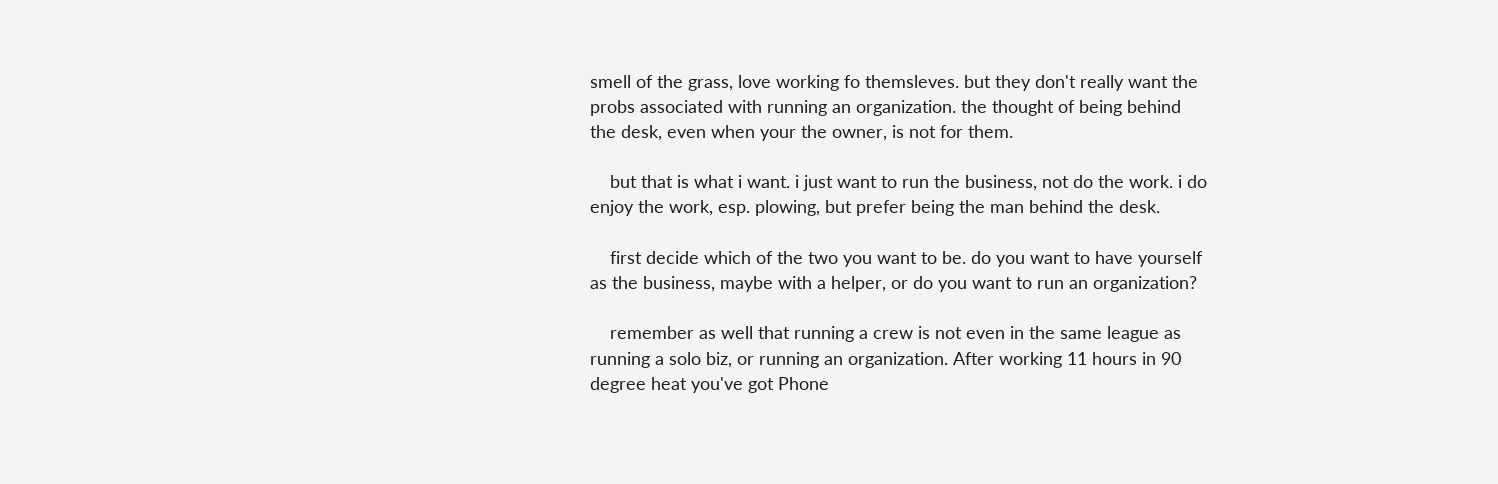smell of the grass, love working fo themsleves. but they don't really want the probs associated with running an organization. the thought of being behind the desk, even when your the owner, is not for them.

    but that is what i want. i just want to run the business, not do the work. i do enjoy the work, esp. plowing, but prefer being the man behind the desk.

    first decide which of the two you want to be. do you want to have yourself as the business, maybe with a helper, or do you want to run an organization?

    remember as well that running a crew is not even in the same league as running a solo biz, or running an organization. After working 11 hours in 90 degree heat you've got Phone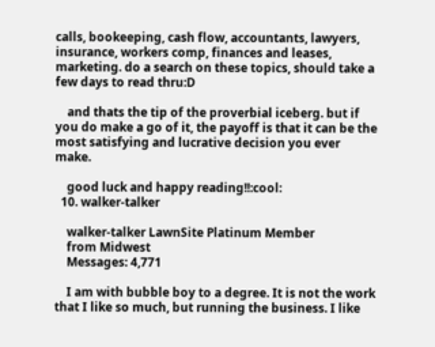calls, bookeeping, cash flow, accountants, lawyers, insurance, workers comp, finances and leases, marketing. do a search on these topics, should take a few days to read thru:D

    and thats the tip of the proverbial iceberg. but if you do make a go of it, the payoff is that it can be the most satisfying and lucrative decision you ever make.

    good luck and happy reading!!:cool:
  10. walker-talker

    walker-talker LawnSite Platinum Member
    from Midwest
    Messages: 4,771

    I am with bubble boy to a degree. It is not the work that I like so much, but running the business. I like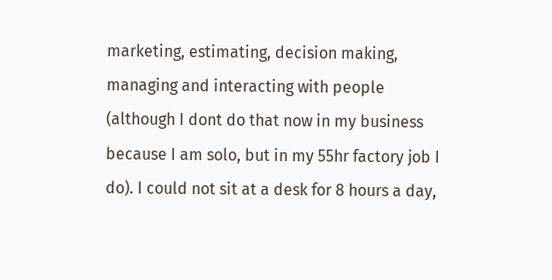marketing, estimating, decision making, managing and interacting with people (although I dont do that now in my business because I am solo, but in my 55hr factory job I do). I could not sit at a desk for 8 hours a day,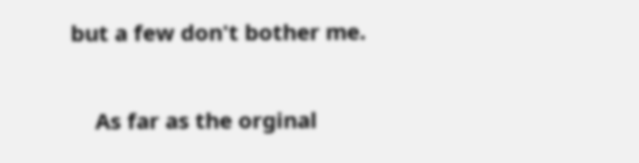but a few don't bother me.

    As far as the orginal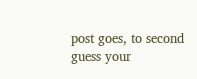post goes, to second guess your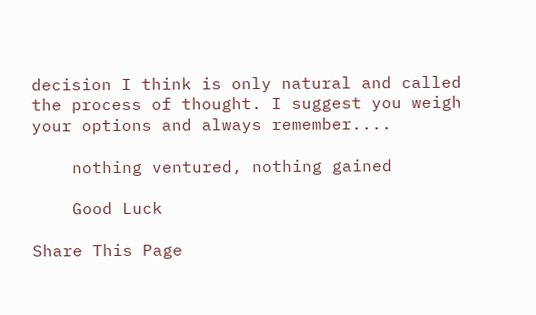decision I think is only natural and called the process of thought. I suggest you weigh your options and always remember....

    nothing ventured, nothing gained

    Good Luck

Share This Page